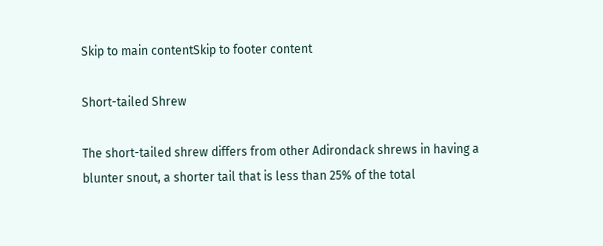Skip to main contentSkip to footer content

Short-tailed Shrew

The short-tailed shrew differs from other Adirondack shrews in having a blunter snout, a shorter tail that is less than 25% of the total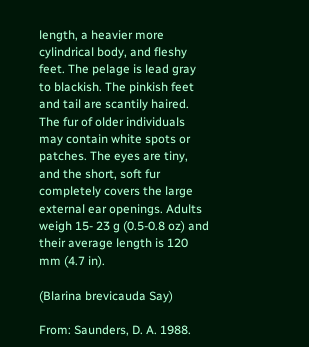length, a heavier more cylindrical body, and fleshy feet. The pelage is lead gray to blackish. The pinkish feet and tail are scantily haired. The fur of older individuals may contain white spots or patches. The eyes are tiny, and the short, soft fur completely covers the large external ear openings. Adults weigh 15- 23 g (0.5-0.8 oz) and their average length is 120 mm (4.7 in).

(Blarina brevicauda Say)

From: Saunders, D. A. 1988.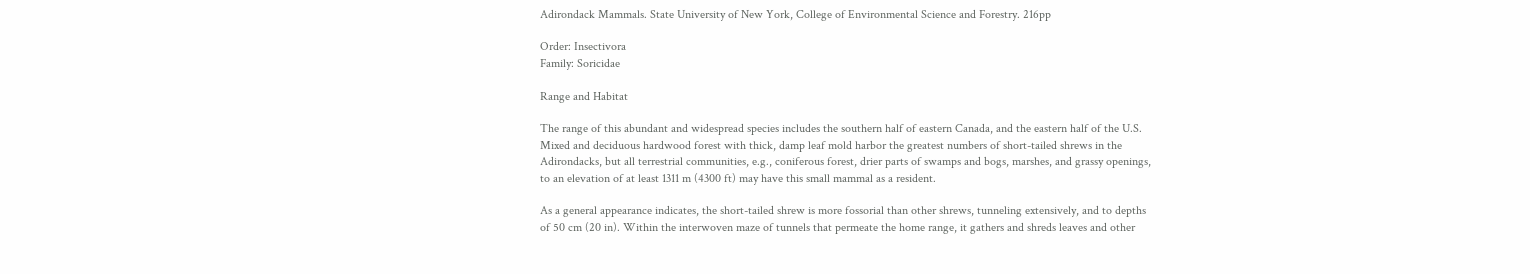Adirondack Mammals. State University of New York, College of Environmental Science and Forestry. 216pp

Order: Insectivora
Family: Soricidae

Range and Habitat

The range of this abundant and widespread species includes the southern half of eastern Canada, and the eastern half of the U.S. Mixed and deciduous hardwood forest with thick, damp leaf mold harbor the greatest numbers of short-tailed shrews in the Adirondacks, but all terrestrial communities, e.g., coniferous forest, drier parts of swamps and bogs, marshes, and grassy openings, to an elevation of at least 1311 m (4300 ft) may have this small mammal as a resident.

As a general appearance indicates, the short-tailed shrew is more fossorial than other shrews, tunneling extensively, and to depths of 50 cm (20 in). Within the interwoven maze of tunnels that permeate the home range, it gathers and shreds leaves and other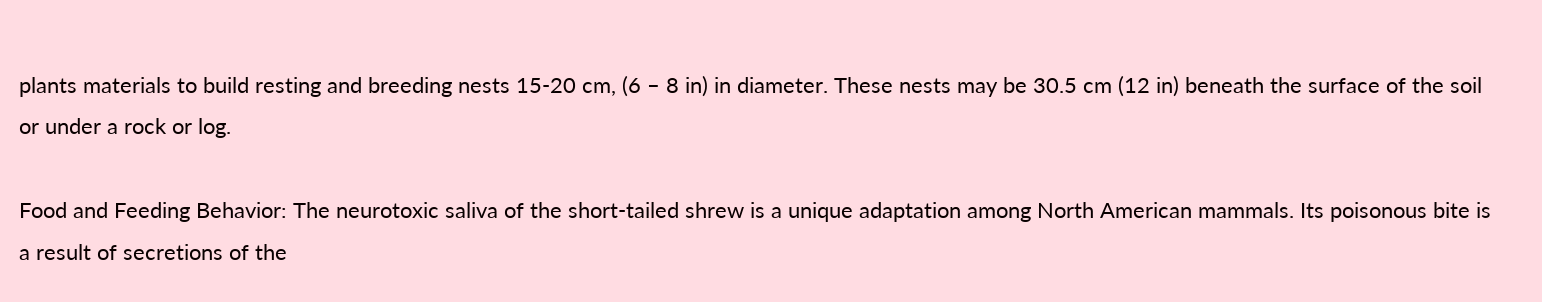plants materials to build resting and breeding nests 15-20 cm, (6 – 8 in) in diameter. These nests may be 30.5 cm (12 in) beneath the surface of the soil or under a rock or log.

Food and Feeding Behavior: The neurotoxic saliva of the short-tailed shrew is a unique adaptation among North American mammals. Its poisonous bite is a result of secretions of the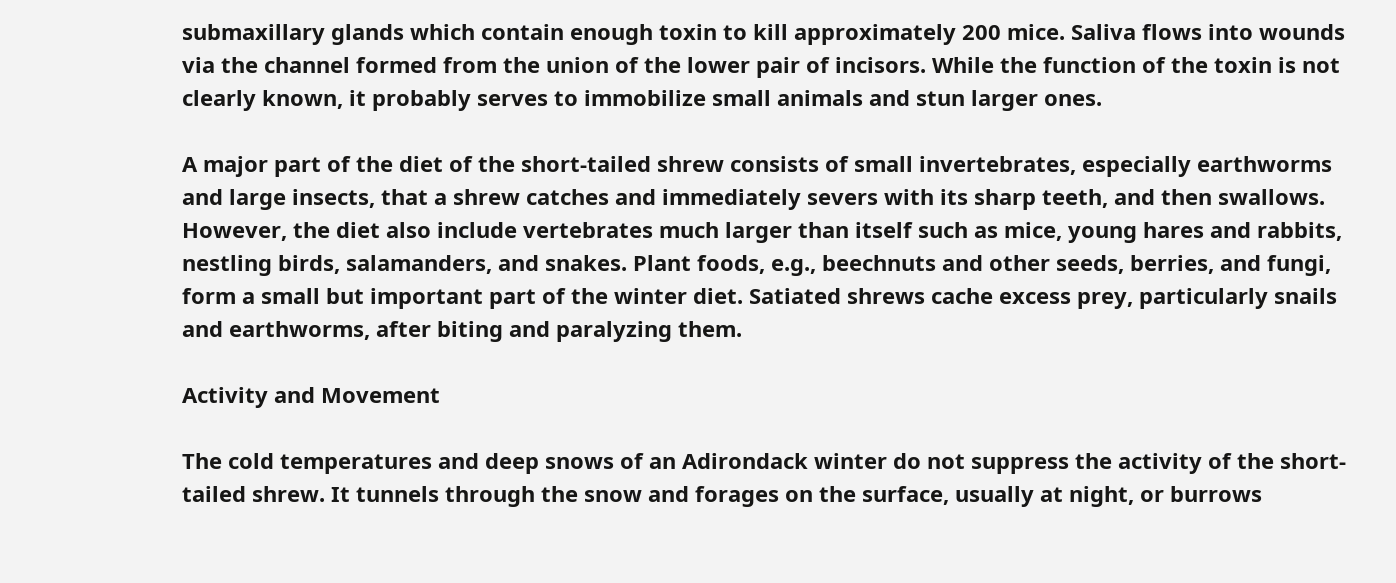submaxillary glands which contain enough toxin to kill approximately 200 mice. Saliva flows into wounds via the channel formed from the union of the lower pair of incisors. While the function of the toxin is not clearly known, it probably serves to immobilize small animals and stun larger ones.

A major part of the diet of the short-tailed shrew consists of small invertebrates, especially earthworms and large insects, that a shrew catches and immediately severs with its sharp teeth, and then swallows. However, the diet also include vertebrates much larger than itself such as mice, young hares and rabbits, nestling birds, salamanders, and snakes. Plant foods, e.g., beechnuts and other seeds, berries, and fungi, form a small but important part of the winter diet. Satiated shrews cache excess prey, particularly snails and earthworms, after biting and paralyzing them.

Activity and Movement

The cold temperatures and deep snows of an Adirondack winter do not suppress the activity of the short-tailed shrew. It tunnels through the snow and forages on the surface, usually at night, or burrows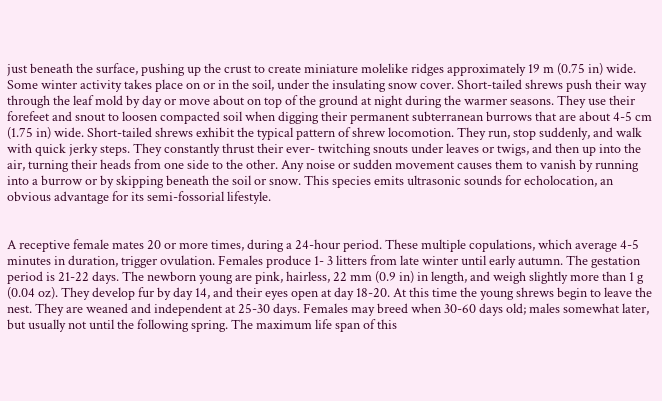just beneath the surface, pushing up the crust to create miniature molelike ridges approximately 19 m (0.75 in) wide. Some winter activity takes place on or in the soil, under the insulating snow cover. Short-tailed shrews push their way through the leaf mold by day or move about on top of the ground at night during the warmer seasons. They use their forefeet and snout to loosen compacted soil when digging their permanent subterranean burrows that are about 4-5 cm (1.75 in) wide. Short-tailed shrews exhibit the typical pattern of shrew locomotion. They run, stop suddenly, and walk with quick jerky steps. They constantly thrust their ever- twitching snouts under leaves or twigs, and then up into the air, turning their heads from one side to the other. Any noise or sudden movement causes them to vanish by running into a burrow or by skipping beneath the soil or snow. This species emits ultrasonic sounds for echolocation, an obvious advantage for its semi-fossorial lifestyle.


A receptive female mates 20 or more times, during a 24-hour period. These multiple copulations, which average 4-5 minutes in duration, trigger ovulation. Females produce 1- 3 litters from late winter until early autumn. The gestation period is 21-22 days. The newborn young are pink, hairless, 22 mm (0.9 in) in length, and weigh slightly more than 1 g (0.04 oz). They develop fur by day 14, and their eyes open at day 18-20. At this time the young shrews begin to leave the nest. They are weaned and independent at 25-30 days. Females may breed when 30-60 days old; males somewhat later, but usually not until the following spring. The maximum life span of this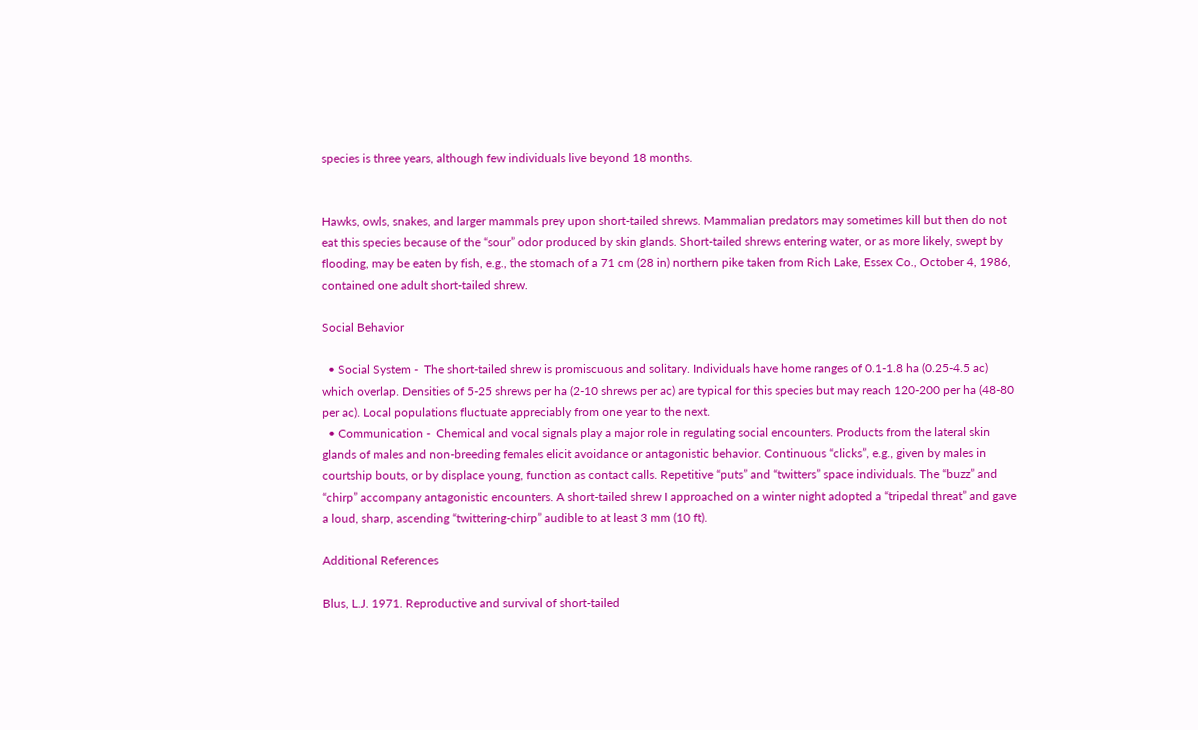species is three years, although few individuals live beyond 18 months.


Hawks, owls, snakes, and larger mammals prey upon short-tailed shrews. Mammalian predators may sometimes kill but then do not eat this species because of the “sour” odor produced by skin glands. Short-tailed shrews entering water, or as more likely, swept by flooding, may be eaten by fish, e.g., the stomach of a 71 cm (28 in) northern pike taken from Rich Lake, Essex Co., October 4, 1986, contained one adult short-tailed shrew.

Social Behavior

  • Social System -  The short-tailed shrew is promiscuous and solitary. Individuals have home ranges of 0.1-1.8 ha (0.25-4.5 ac) which overlap. Densities of 5-25 shrews per ha (2-10 shrews per ac) are typical for this species but may reach 120-200 per ha (48-80 per ac). Local populations fluctuate appreciably from one year to the next.
  • Communication -  Chemical and vocal signals play a major role in regulating social encounters. Products from the lateral skin glands of males and non-breeding females elicit avoidance or antagonistic behavior. Continuous “clicks”, e.g., given by males in courtship bouts, or by displace young, function as contact calls. Repetitive “puts” and “twitters” space individuals. The “buzz” and “chirp” accompany antagonistic encounters. A short-tailed shrew I approached on a winter night adopted a “tripedal threat” and gave a loud, sharp, ascending “twittering-chirp” audible to at least 3 mm (10 ft).

Additional References

Blus, L.J. 1971. Reproductive and survival of short-tailed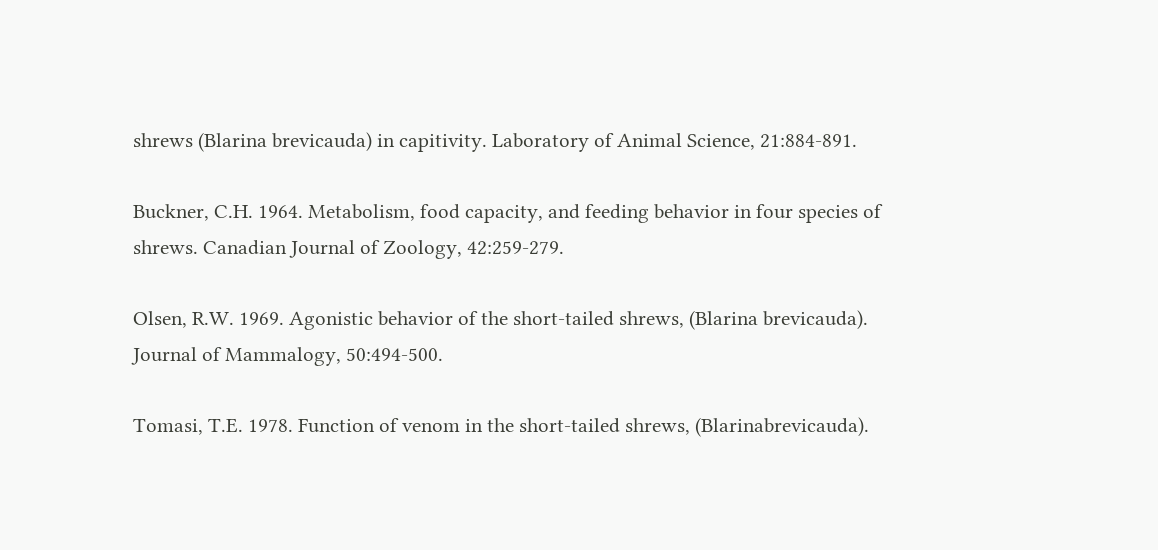shrews (Blarina brevicauda) in capitivity. Laboratory of Animal Science, 21:884-891.

Buckner, C.H. 1964. Metabolism, food capacity, and feeding behavior in four species of shrews. Canadian Journal of Zoology, 42:259-279.

Olsen, R.W. 1969. Agonistic behavior of the short-tailed shrews, (Blarina brevicauda). Journal of Mammalogy, 50:494-500.

Tomasi, T.E. 1978. Function of venom in the short-tailed shrews, (Blarinabrevicauda).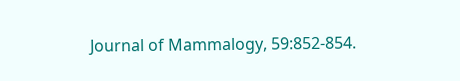Journal of Mammalogy, 59:852-854.